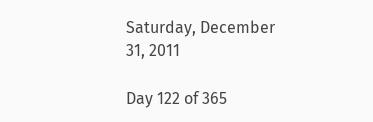Saturday, December 31, 2011

Day 122 of 365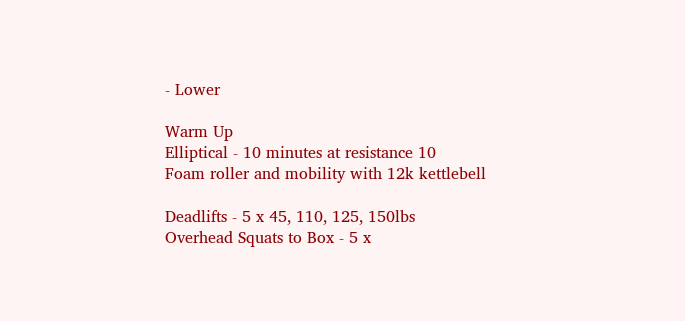- Lower

Warm Up
Elliptical - 10 minutes at resistance 10
Foam roller and mobility with 12k kettlebell

Deadlifts - 5 x 45, 110, 125, 150lbs
Overhead Squats to Box - 5 x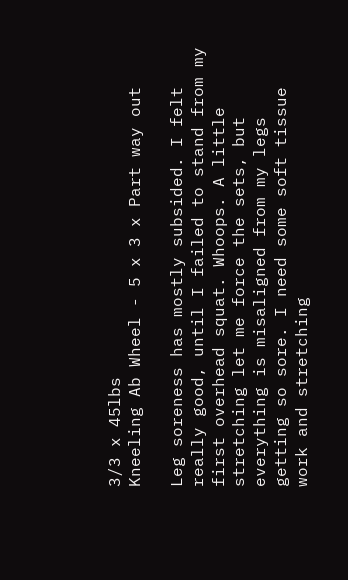3/3 x 45lbs
Kneeling Ab Wheel - 5 x 3 x Part way out

Leg soreness has mostly subsided. I felt really good, until I failed to stand from my first overhead squat. Whoops. A little stretching let me force the sets, but everything is misaligned from my legs getting so sore. I need some soft tissue work and stretching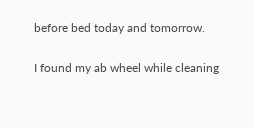before bed today and tomorrow.

I found my ab wheel while cleaning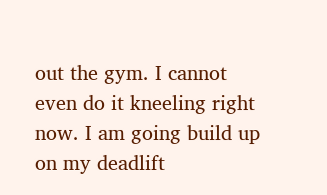out the gym. I cannot even do it kneeling right now. I am going build up on my deadlift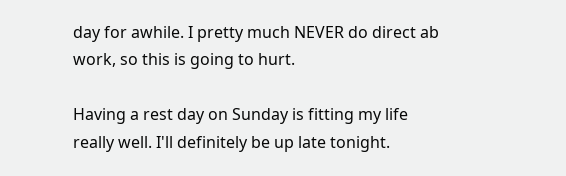day for awhile. I pretty much NEVER do direct ab work, so this is going to hurt.

Having a rest day on Sunday is fitting my life really well. I'll definitely be up late tonight.